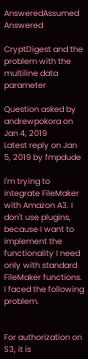AnsweredAssumed Answered

CryptDigest and the problem with the multiline data parameter

Question asked by andrewpokora on Jan 4, 2019
Latest reply on Jan 5, 2019 by fmpdude

I'm trying to integrate FileMaker with Amazon A3. I don't use plugins, because I want to implement the functionality I need only with standard FileMaker functions. I faced the following problem.


For authorization on S3, it is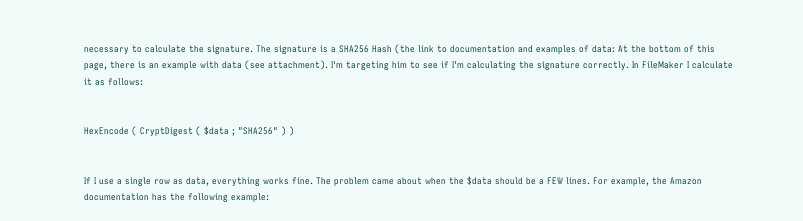necessary to calculate the signature. The signature is a SHA256 Hash (the link to documentation and examples of data: At the bottom of this page, there is an example with data (see attachment). I'm targeting him to see if I'm calculating the signature correctly. In FileMaker I calculate it as follows:


HexEncode ( CryptDigest ( $data ; "SHA256" ) )


If I use a single row as data, everything works fine. The problem came about when the $data should be a FEW lines. For example, the Amazon documentation has the following example: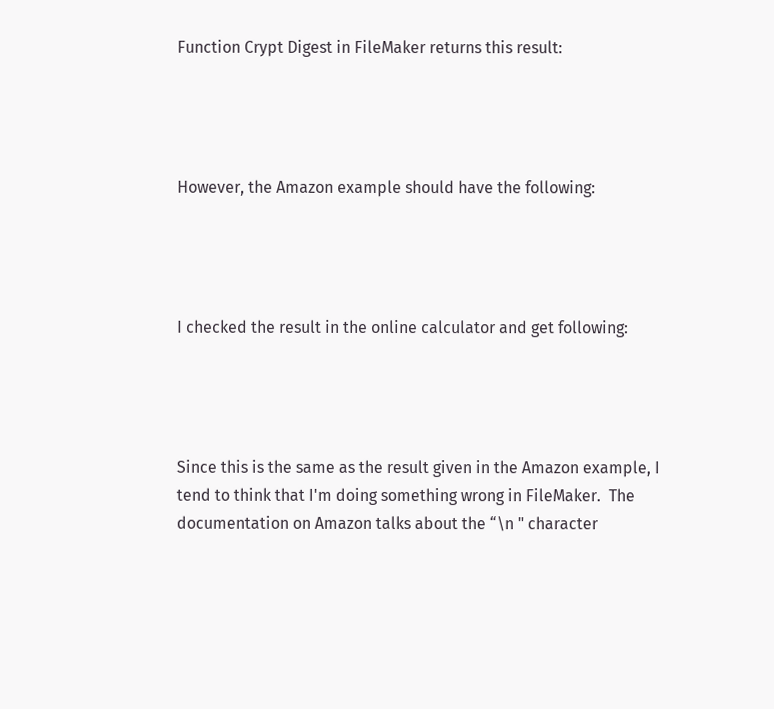Function Crypt Digest in FileMaker returns this result:




However, the Amazon example should have the following:




I checked the result in the online calculator and get following:




Since this is the same as the result given in the Amazon example, I tend to think that I'm doing something wrong in FileMaker.  The documentation on Amazon talks about the “\n " character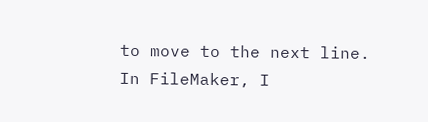to move to the next line. In FileMaker, I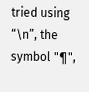tried using “\n”, the symbol "¶",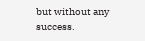but without any success.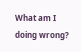What am I doing wrong?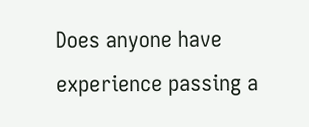Does anyone have experience passing a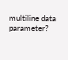multiline data parameter?